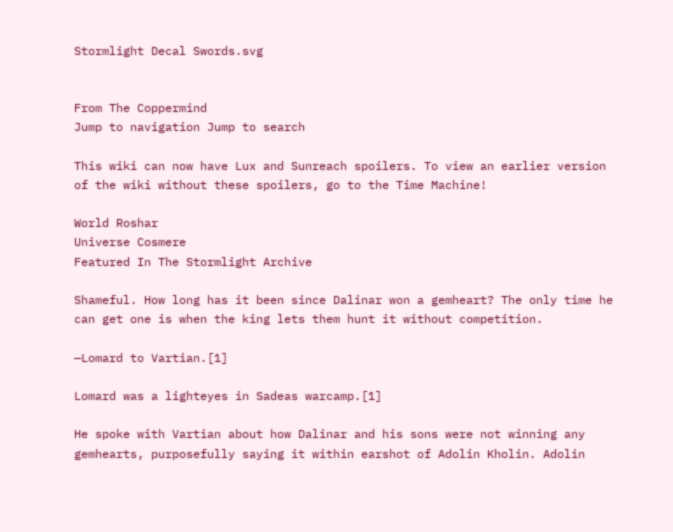Stormlight Decal Swords.svg


From The Coppermind
Jump to navigation Jump to search

This wiki can now have Lux and Sunreach spoilers. To view an earlier version of the wiki without these spoilers, go to the Time Machine!

World Roshar
Universe Cosmere
Featured In The Stormlight Archive

Shameful. How long has it been since Dalinar won a gemheart? The only time he can get one is when the king lets them hunt it without competition.

—Lomard to Vartian.[1]

Lomard was a lighteyes in Sadeas warcamp.[1]

He spoke with Vartian about how Dalinar and his sons were not winning any gemhearts, purposefully saying it within earshot of Adolin Kholin. Adolin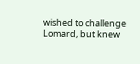wished to challenge Lomard, but knew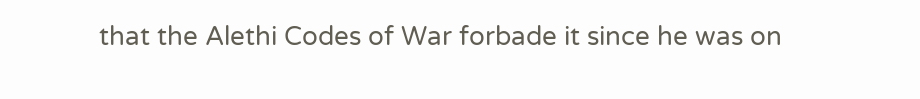that the Alethi Codes of War forbade it since he was on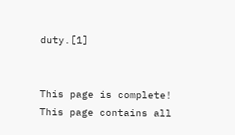duty.[1]


This page is complete!
This page contains all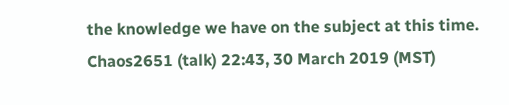the knowledge we have on the subject at this time.
Chaos2651 (talk) 22:43, 30 March 2019 (MST)